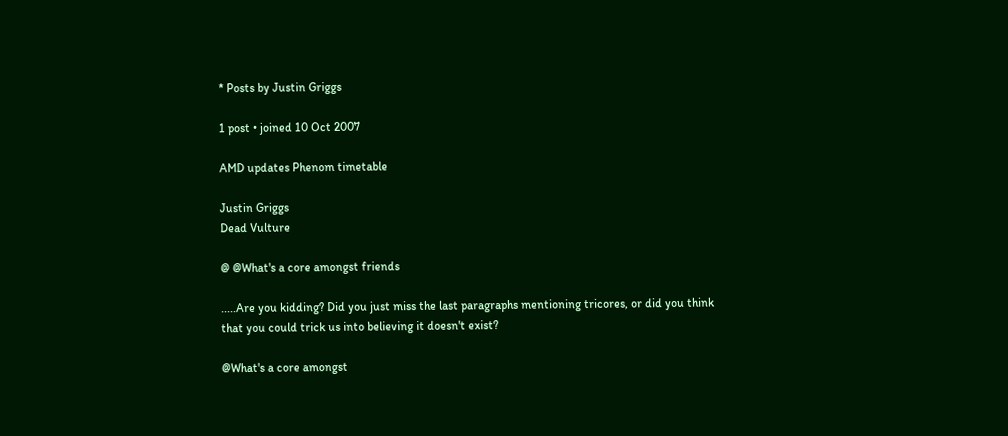* Posts by Justin Griggs

1 post • joined 10 Oct 2007

AMD updates Phenom timetable

Justin Griggs
Dead Vulture

@ @What's a core amongst friends

.....Are you kidding? Did you just miss the last paragraphs mentioning tricores, or did you think that you could trick us into believing it doesn't exist?

@What's a core amongst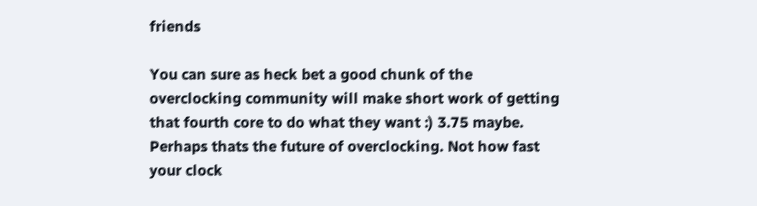friends

You can sure as heck bet a good chunk of the overclocking community will make short work of getting that fourth core to do what they want :) 3.75 maybe. Perhaps thats the future of overclocking. Not how fast your clock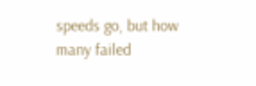speeds go, but how many failed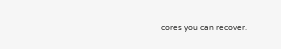cores you can recover.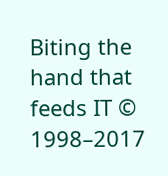Biting the hand that feeds IT © 1998–2017